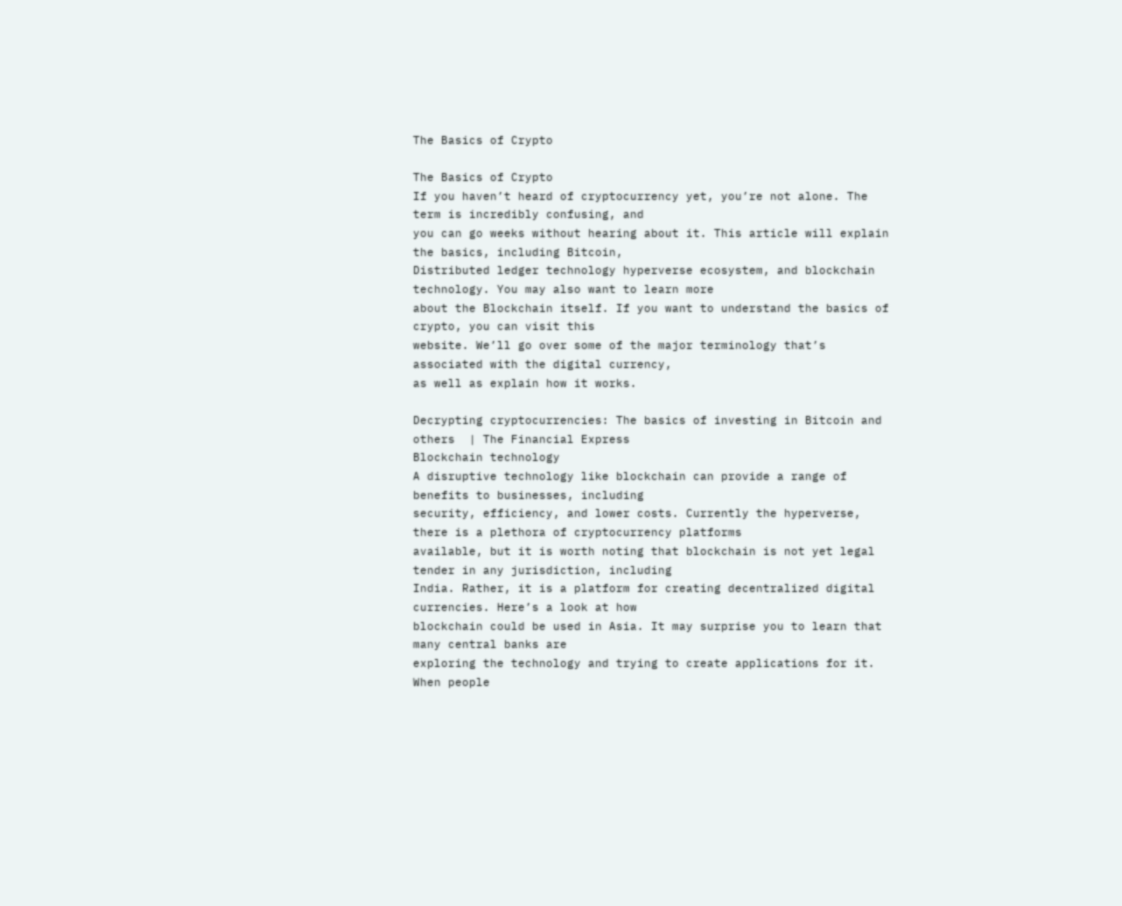The Basics of Crypto

The Basics of Crypto
If you haven’t heard of cryptocurrency yet, you’re not alone. The term is incredibly confusing, and
you can go weeks without hearing about it. This article will explain the basics, including Bitcoin,
Distributed ledger technology hyperverse ecosystem, and blockchain technology. You may also want to learn more
about the Blockchain itself. If you want to understand the basics of crypto, you can visit this
website. We’ll go over some of the major terminology that’s associated with the digital currency,
as well as explain how it works.

Decrypting cryptocurrencies: The basics of investing in Bitcoin and others  | The Financial Express
Blockchain technology
A disruptive technology like blockchain can provide a range of benefits to businesses, including
security, efficiency, and lower costs. Currently the hyperverse, there is a plethora of cryptocurrency platforms
available, but it is worth noting that blockchain is not yet legal tender in any jurisdiction, including
India. Rather, it is a platform for creating decentralized digital currencies. Here’s a look at how
blockchain could be used in Asia. It may surprise you to learn that many central banks are
exploring the technology and trying to create applications for it.
When people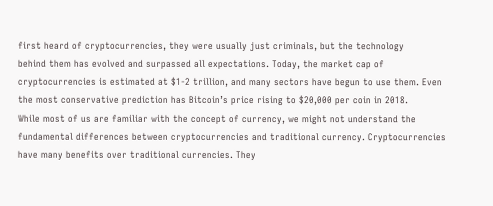first heard of cryptocurrencies, they were usually just criminals, but the technology
behind them has evolved and surpassed all expectations. Today, the market cap of
cryptocurrencies is estimated at $1-2 trillion, and many sectors have begun to use them. Even
the most conservative prediction has Bitcoin’s price rising to $20,000 per coin in 2018.
While most of us are familiar with the concept of currency, we might not understand the
fundamental differences between cryptocurrencies and traditional currency. Cryptocurrencies
have many benefits over traditional currencies. They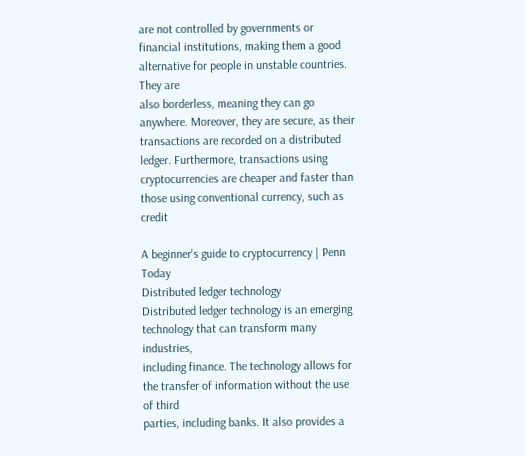are not controlled by governments or
financial institutions, making them a good alternative for people in unstable countries. They are
also borderless, meaning they can go anywhere. Moreover, they are secure, as their
transactions are recorded on a distributed ledger. Furthermore, transactions using
cryptocurrencies are cheaper and faster than those using conventional currency, such as credit

A beginner's guide to cryptocurrency | Penn Today
Distributed ledger technology
Distributed ledger technology is an emerging technology that can transform many industries,
including finance. The technology allows for the transfer of information without the use of third
parties, including banks. It also provides a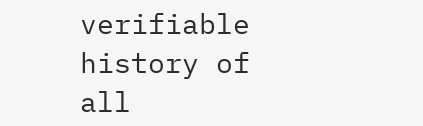verifiable history of all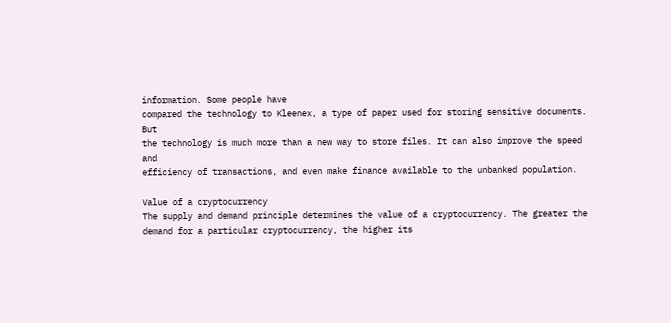information. Some people have
compared the technology to Kleenex, a type of paper used for storing sensitive documents. But
the technology is much more than a new way to store files. It can also improve the speed and
efficiency of transactions, and even make finance available to the unbanked population.

Value of a cryptocurrency
The supply and demand principle determines the value of a cryptocurrency. The greater the
demand for a particular cryptocurrency, the higher its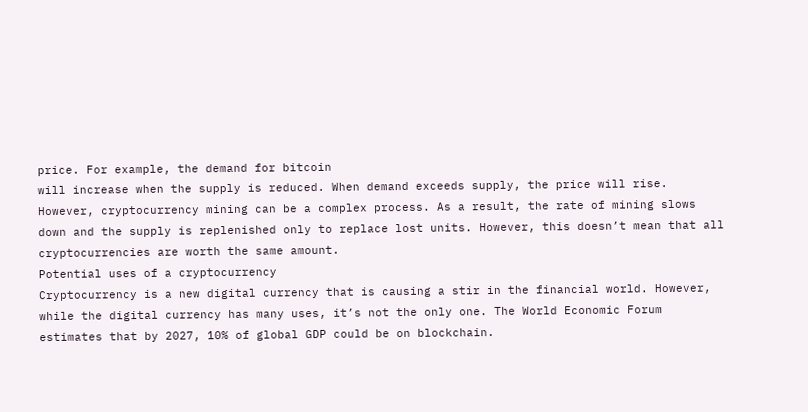price. For example, the demand for bitcoin
will increase when the supply is reduced. When demand exceeds supply, the price will rise.
However, cryptocurrency mining can be a complex process. As a result, the rate of mining slows
down and the supply is replenished only to replace lost units. However, this doesn’t mean that all
cryptocurrencies are worth the same amount.
Potential uses of a cryptocurrency
Cryptocurrency is a new digital currency that is causing a stir in the financial world. However,
while the digital currency has many uses, it’s not the only one. The World Economic Forum
estimates that by 2027, 10% of global GDP could be on blockchain.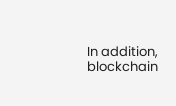In addition, blockchain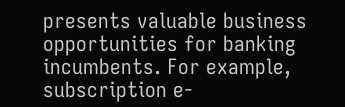presents valuable business opportunities for banking incumbents. For example, subscription e-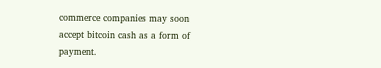commerce companies may soon accept bitcoin cash as a form of payment.